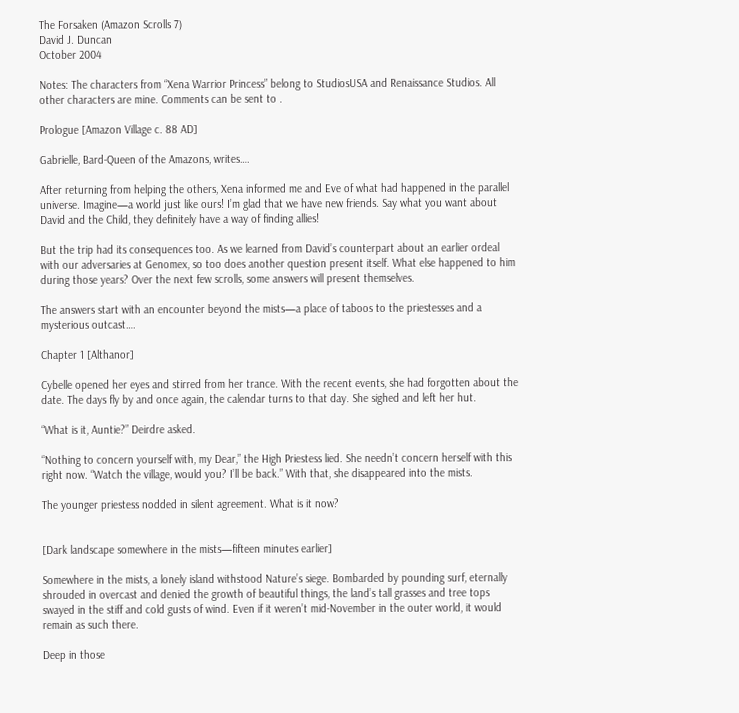The Forsaken (Amazon Scrolls 7)
David J. Duncan
October 2004

Notes: The characters from “Xena Warrior Princess” belong to StudiosUSA and Renaissance Studios. All other characters are mine. Comments can be sent to .

Prologue [Amazon Village c. 88 AD]

Gabrielle, Bard-Queen of the Amazons, writes….

After returning from helping the others, Xena informed me and Eve of what had happened in the parallel universe. Imagine—a world just like ours! I’m glad that we have new friends. Say what you want about David and the Child, they definitely have a way of finding allies!

But the trip had its consequences too. As we learned from David’s counterpart about an earlier ordeal with our adversaries at Genomex, so too does another question present itself. What else happened to him during those years? Over the next few scrolls, some answers will present themselves.

The answers start with an encounter beyond the mists—a place of taboos to the priestesses and a mysterious outcast….

Chapter 1 [Althanor]

Cybelle opened her eyes and stirred from her trance. With the recent events, she had forgotten about the date. The days fly by and once again, the calendar turns to that day. She sighed and left her hut.

“What is it, Auntie?” Deirdre asked.

“Nothing to concern yourself with, my Dear,” the High Priestess lied. She needn’t concern herself with this right now. “Watch the village, would you? I’ll be back.” With that, she disappeared into the mists.

The younger priestess nodded in silent agreement. What is it now?


[Dark landscape somewhere in the mists—fifteen minutes earlier]

Somewhere in the mists, a lonely island withstood Nature’s siege. Bombarded by pounding surf, eternally shrouded in overcast and denied the growth of beautiful things, the land’s tall grasses and tree tops swayed in the stiff and cold gusts of wind. Even if it weren’t mid-November in the outer world, it would remain as such there.

Deep in those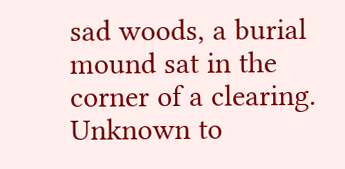sad woods, a burial mound sat in the corner of a clearing. Unknown to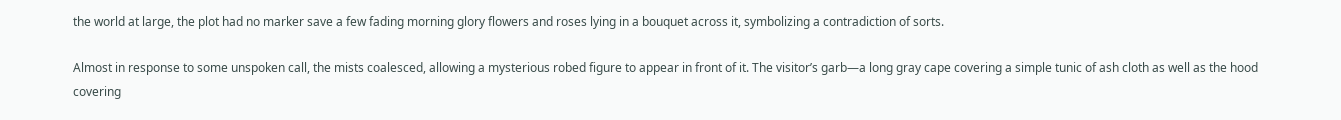the world at large, the plot had no marker save a few fading morning glory flowers and roses lying in a bouquet across it, symbolizing a contradiction of sorts.

Almost in response to some unspoken call, the mists coalesced, allowing a mysterious robed figure to appear in front of it. The visitor’s garb—a long gray cape covering a simple tunic of ash cloth as well as the hood covering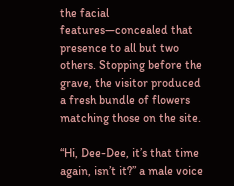the facial features—concealed that presence to all but two others. Stopping before the grave, the visitor produced a fresh bundle of flowers matching those on the site.

“Hi, Dee-Dee, it’s that time again, isn’t it?” a male voice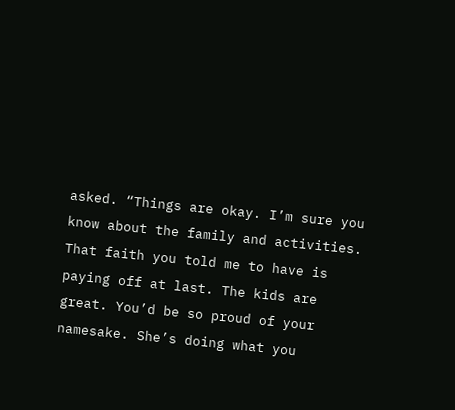asked. “Things are okay. I’m sure you know about the family and activities. That faith you told me to have is paying off at last. The kids are great. You’d be so proud of your namesake. She’s doing what you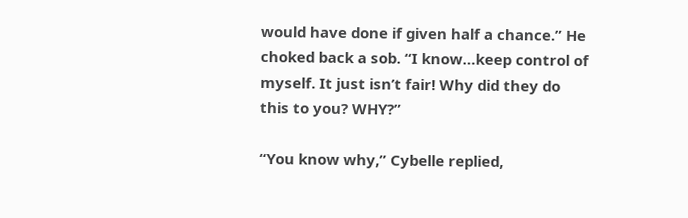would have done if given half a chance.” He choked back a sob. “I know…keep control of myself. It just isn’t fair! Why did they do this to you? WHY?”

“You know why,” Cybelle replied,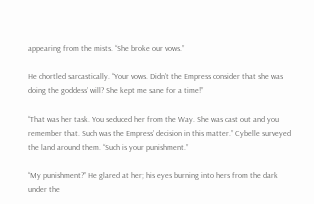appearing from the mists. “She broke our vows.”

He chortled sarcastically. “Your vows. Didn’t the Empress consider that she was doing the goddess’ will? She kept me sane for a time!”

“That was her task. You seduced her from the Way. She was cast out and you remember that. Such was the Empress’ decision in this matter.” Cybelle surveyed the land around them. “Such is your punishment.”

“My punishment?” He glared at her; his eyes burning into hers from the dark under the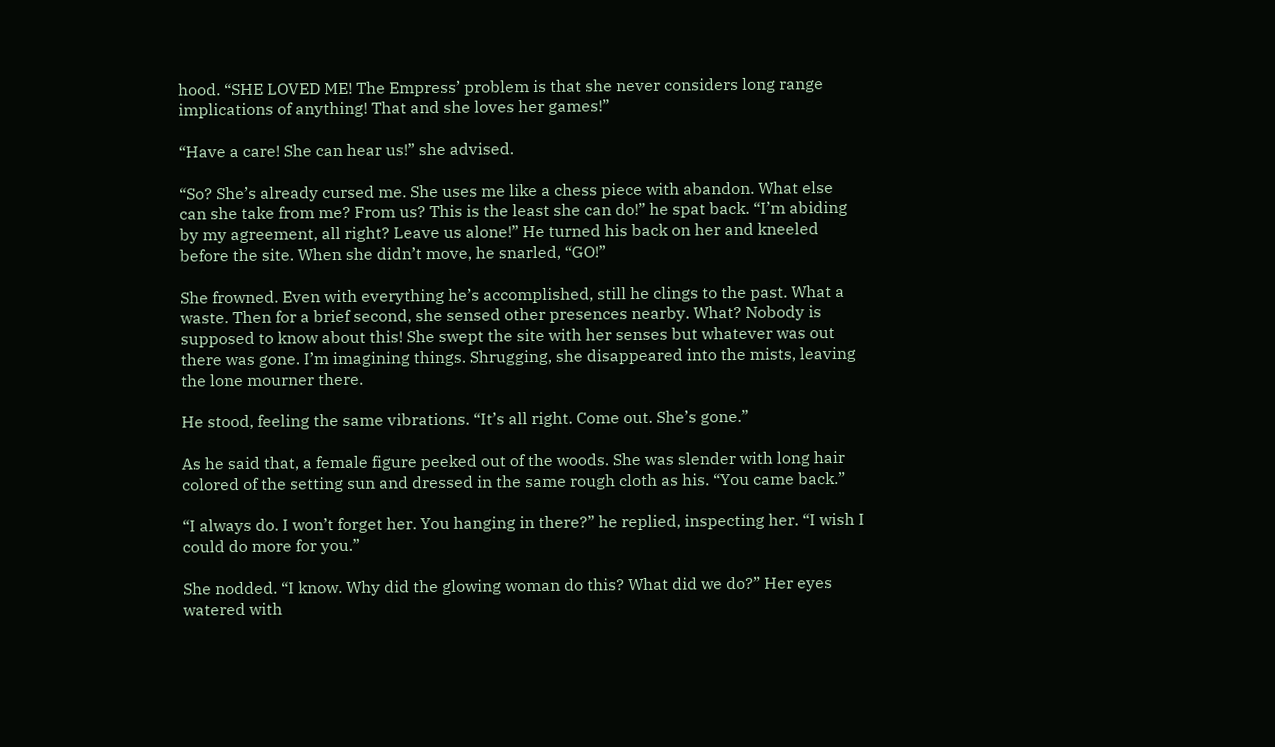hood. “SHE LOVED ME! The Empress’ problem is that she never considers long range implications of anything! That and she loves her games!”

“Have a care! She can hear us!” she advised.

“So? She’s already cursed me. She uses me like a chess piece with abandon. What else can she take from me? From us? This is the least she can do!” he spat back. “I’m abiding by my agreement, all right? Leave us alone!” He turned his back on her and kneeled before the site. When she didn’t move, he snarled, “GO!”

She frowned. Even with everything he’s accomplished, still he clings to the past. What a waste. Then for a brief second, she sensed other presences nearby. What? Nobody is supposed to know about this! She swept the site with her senses but whatever was out there was gone. I’m imagining things. Shrugging, she disappeared into the mists, leaving the lone mourner there.

He stood, feeling the same vibrations. “It’s all right. Come out. She’s gone.”

As he said that, a female figure peeked out of the woods. She was slender with long hair colored of the setting sun and dressed in the same rough cloth as his. “You came back.”

“I always do. I won’t forget her. You hanging in there?” he replied, inspecting her. “I wish I could do more for you.”

She nodded. “I know. Why did the glowing woman do this? What did we do?” Her eyes watered with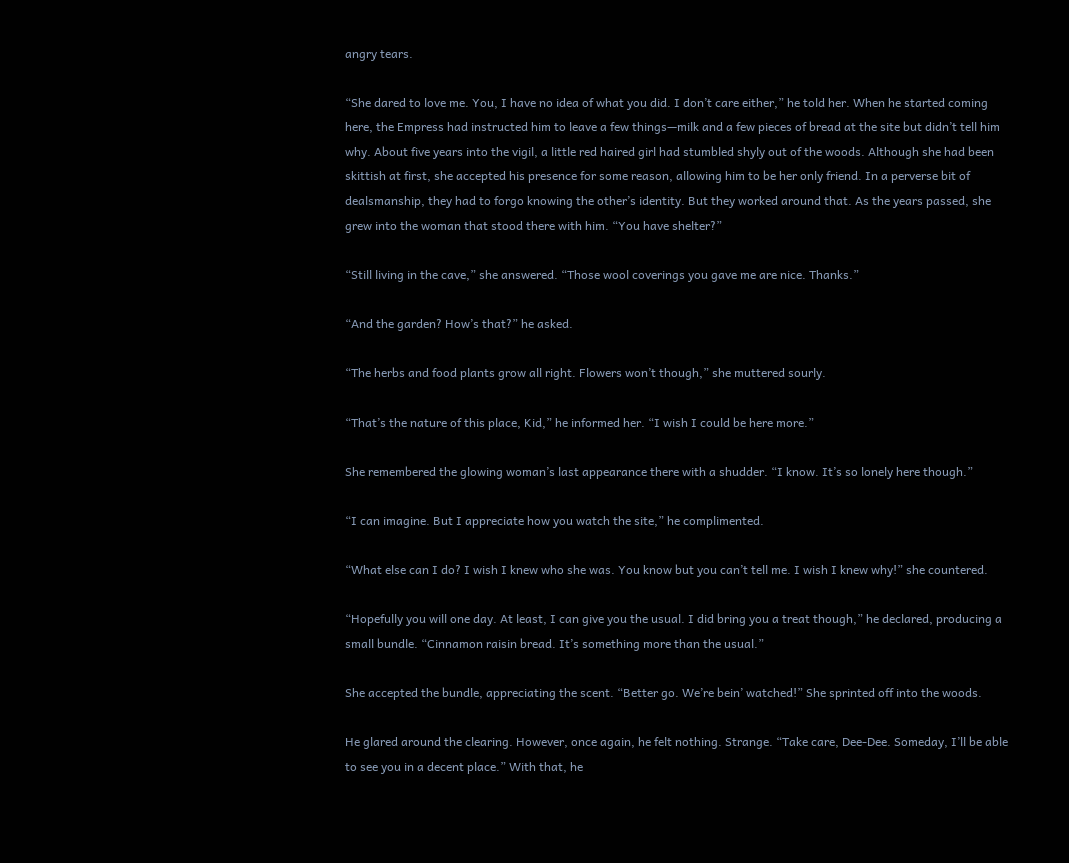angry tears.

“She dared to love me. You, I have no idea of what you did. I don’t care either,” he told her. When he started coming here, the Empress had instructed him to leave a few things—milk and a few pieces of bread at the site but didn’t tell him why. About five years into the vigil, a little red haired girl had stumbled shyly out of the woods. Although she had been skittish at first, she accepted his presence for some reason, allowing him to be her only friend. In a perverse bit of dealsmanship, they had to forgo knowing the other’s identity. But they worked around that. As the years passed, she grew into the woman that stood there with him. “You have shelter?”

“Still living in the cave,” she answered. “Those wool coverings you gave me are nice. Thanks.”

“And the garden? How’s that?” he asked.

“The herbs and food plants grow all right. Flowers won’t though,” she muttered sourly.

“That’s the nature of this place, Kid,” he informed her. “I wish I could be here more.”

She remembered the glowing woman’s last appearance there with a shudder. “I know. It’s so lonely here though.”

“I can imagine. But I appreciate how you watch the site,” he complimented.

“What else can I do? I wish I knew who she was. You know but you can’t tell me. I wish I knew why!” she countered.

“Hopefully you will one day. At least, I can give you the usual. I did bring you a treat though,” he declared, producing a small bundle. “Cinnamon raisin bread. It’s something more than the usual.”

She accepted the bundle, appreciating the scent. “Better go. We’re bein’ watched!” She sprinted off into the woods.

He glared around the clearing. However, once again, he felt nothing. Strange. “Take care, Dee-Dee. Someday, I’ll be able to see you in a decent place.” With that, he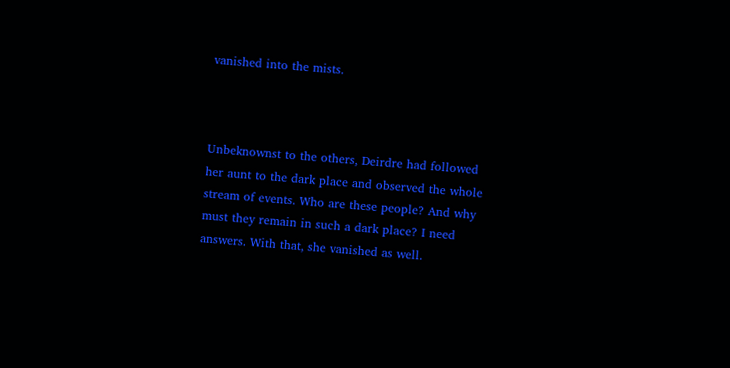vanished into the mists.



Unbeknownst to the others, Deirdre had followed her aunt to the dark place and observed the whole stream of events. Who are these people? And why must they remain in such a dark place? I need answers. With that, she vanished as well.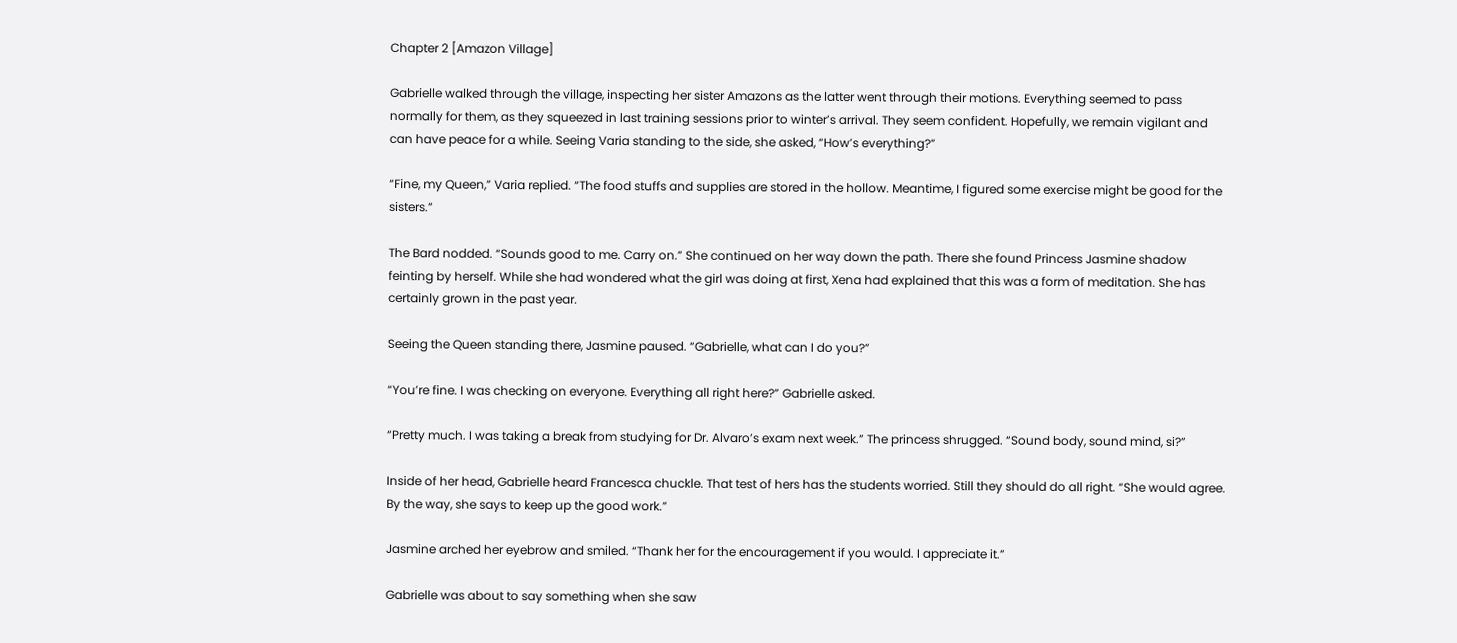Chapter 2 [Amazon Village]

Gabrielle walked through the village, inspecting her sister Amazons as the latter went through their motions. Everything seemed to pass normally for them, as they squeezed in last training sessions prior to winter’s arrival. They seem confident. Hopefully, we remain vigilant and can have peace for a while. Seeing Varia standing to the side, she asked, “How’s everything?”

“Fine, my Queen,” Varia replied. “The food stuffs and supplies are stored in the hollow. Meantime, I figured some exercise might be good for the sisters.”

The Bard nodded. “Sounds good to me. Carry on.” She continued on her way down the path. There she found Princess Jasmine shadow feinting by herself. While she had wondered what the girl was doing at first, Xena had explained that this was a form of meditation. She has certainly grown in the past year.

Seeing the Queen standing there, Jasmine paused. “Gabrielle, what can I do you?”

“You’re fine. I was checking on everyone. Everything all right here?” Gabrielle asked.

“Pretty much. I was taking a break from studying for Dr. Alvaro’s exam next week.” The princess shrugged. “Sound body, sound mind, si?”

Inside of her head, Gabrielle heard Francesca chuckle. That test of hers has the students worried. Still they should do all right. “She would agree. By the way, she says to keep up the good work.”

Jasmine arched her eyebrow and smiled. “Thank her for the encouragement if you would. I appreciate it.”

Gabrielle was about to say something when she saw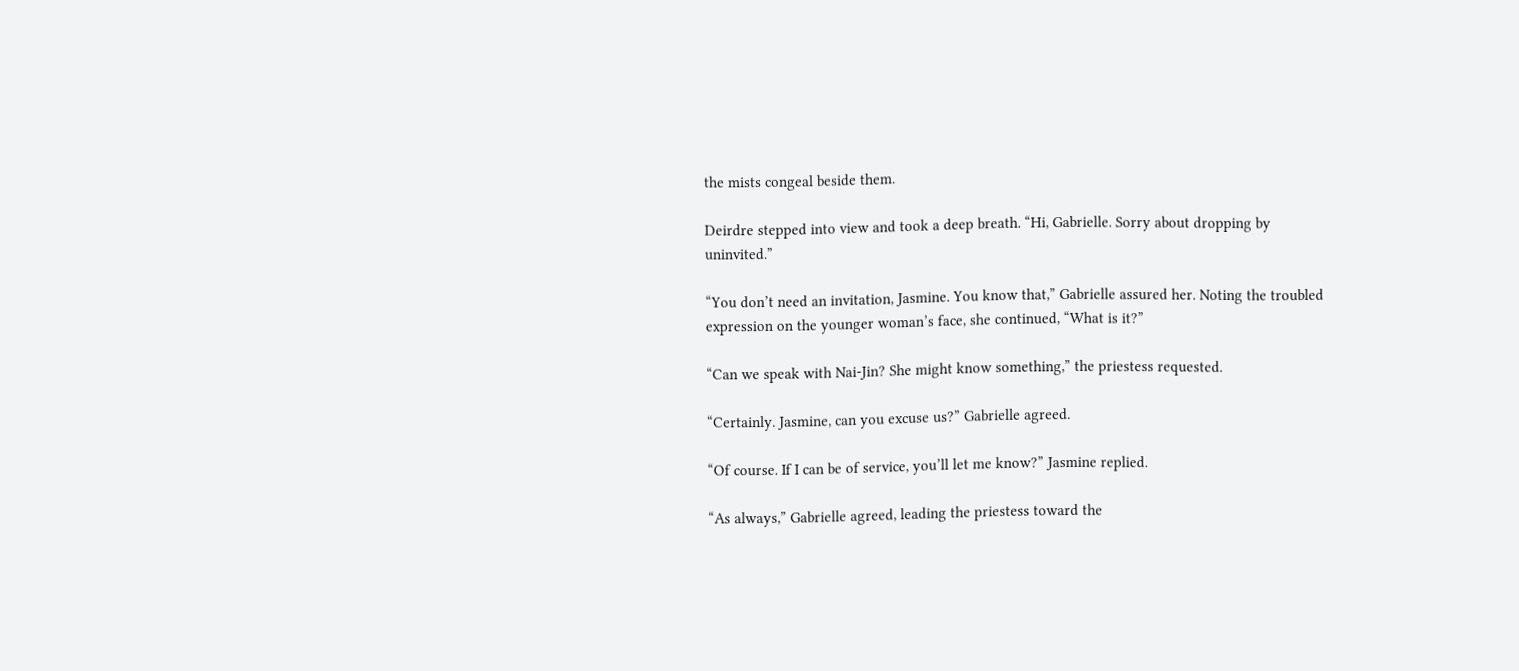the mists congeal beside them.

Deirdre stepped into view and took a deep breath. “Hi, Gabrielle. Sorry about dropping by uninvited.”

“You don’t need an invitation, Jasmine. You know that,” Gabrielle assured her. Noting the troubled expression on the younger woman’s face, she continued, “What is it?”

“Can we speak with Nai-Jin? She might know something,” the priestess requested.

“Certainly. Jasmine, can you excuse us?” Gabrielle agreed.

“Of course. If I can be of service, you’ll let me know?” Jasmine replied.

“As always,” Gabrielle agreed, leading the priestess toward the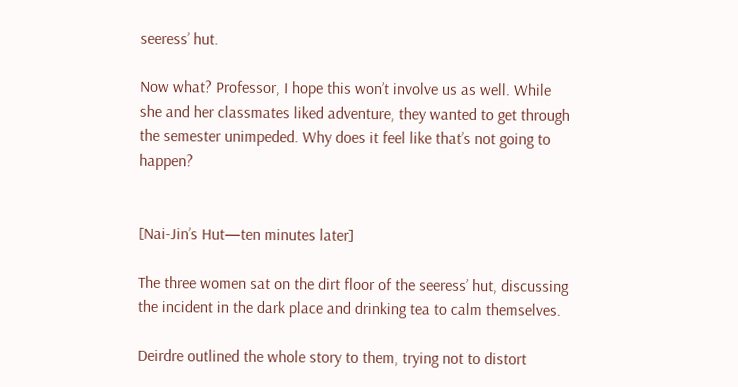seeress’ hut.

Now what? Professor, I hope this won’t involve us as well. While she and her classmates liked adventure, they wanted to get through the semester unimpeded. Why does it feel like that’s not going to happen?


[Nai-Jin’s Hut—ten minutes later]

The three women sat on the dirt floor of the seeress’ hut, discussing the incident in the dark place and drinking tea to calm themselves.

Deirdre outlined the whole story to them, trying not to distort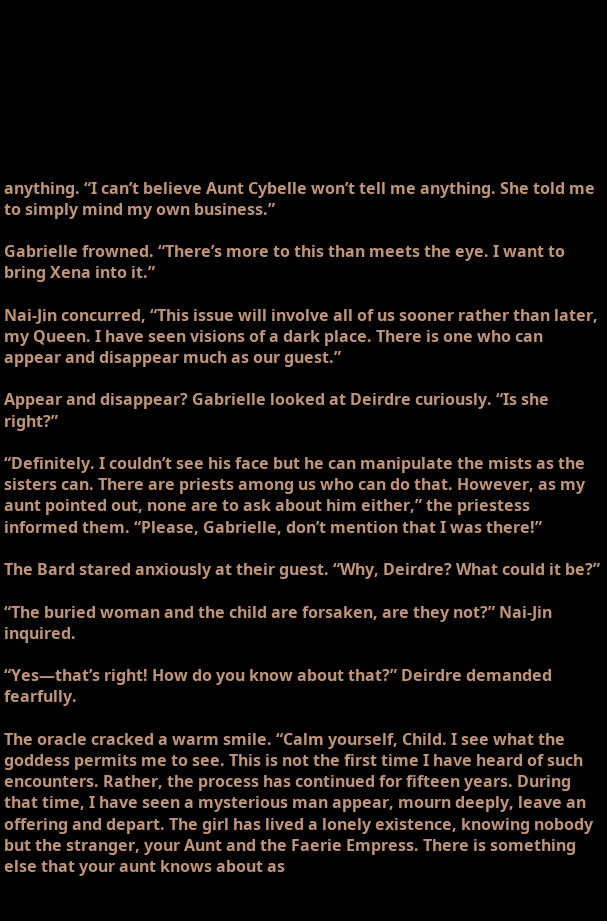anything. “I can’t believe Aunt Cybelle won’t tell me anything. She told me to simply mind my own business.”

Gabrielle frowned. “There’s more to this than meets the eye. I want to bring Xena into it.”

Nai-Jin concurred, “This issue will involve all of us sooner rather than later, my Queen. I have seen visions of a dark place. There is one who can appear and disappear much as our guest.”

Appear and disappear? Gabrielle looked at Deirdre curiously. “Is she right?”

“Definitely. I couldn’t see his face but he can manipulate the mists as the sisters can. There are priests among us who can do that. However, as my aunt pointed out, none are to ask about him either,” the priestess informed them. “Please, Gabrielle, don’t mention that I was there!”

The Bard stared anxiously at their guest. “Why, Deirdre? What could it be?”

“The buried woman and the child are forsaken, are they not?” Nai-Jin inquired.

“Yes—that’s right! How do you know about that?” Deirdre demanded fearfully.

The oracle cracked a warm smile. “Calm yourself, Child. I see what the goddess permits me to see. This is not the first time I have heard of such encounters. Rather, the process has continued for fifteen years. During that time, I have seen a mysterious man appear, mourn deeply, leave an offering and depart. The girl has lived a lonely existence, knowing nobody but the stranger, your Aunt and the Faerie Empress. There is something else that your aunt knows about as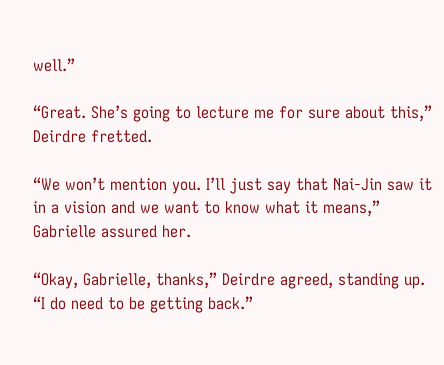well.”

“Great. She’s going to lecture me for sure about this,” Deirdre fretted.

“We won’t mention you. I’ll just say that Nai-Jin saw it in a vision and we want to know what it means,” Gabrielle assured her.

“Okay, Gabrielle, thanks,” Deirdre agreed, standing up. “I do need to be getting back.”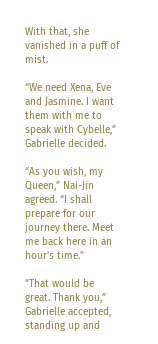With that, she vanished in a puff of mist.

“We need Xena, Eve and Jasmine. I want them with me to speak with Cybelle,” Gabrielle decided.

“As you wish, my Queen,” Nai-Jin agreed. “I shall prepare for our journey there. Meet me back here in an hour’s time.”

“That would be great. Thank you,” Gabrielle accepted, standing up and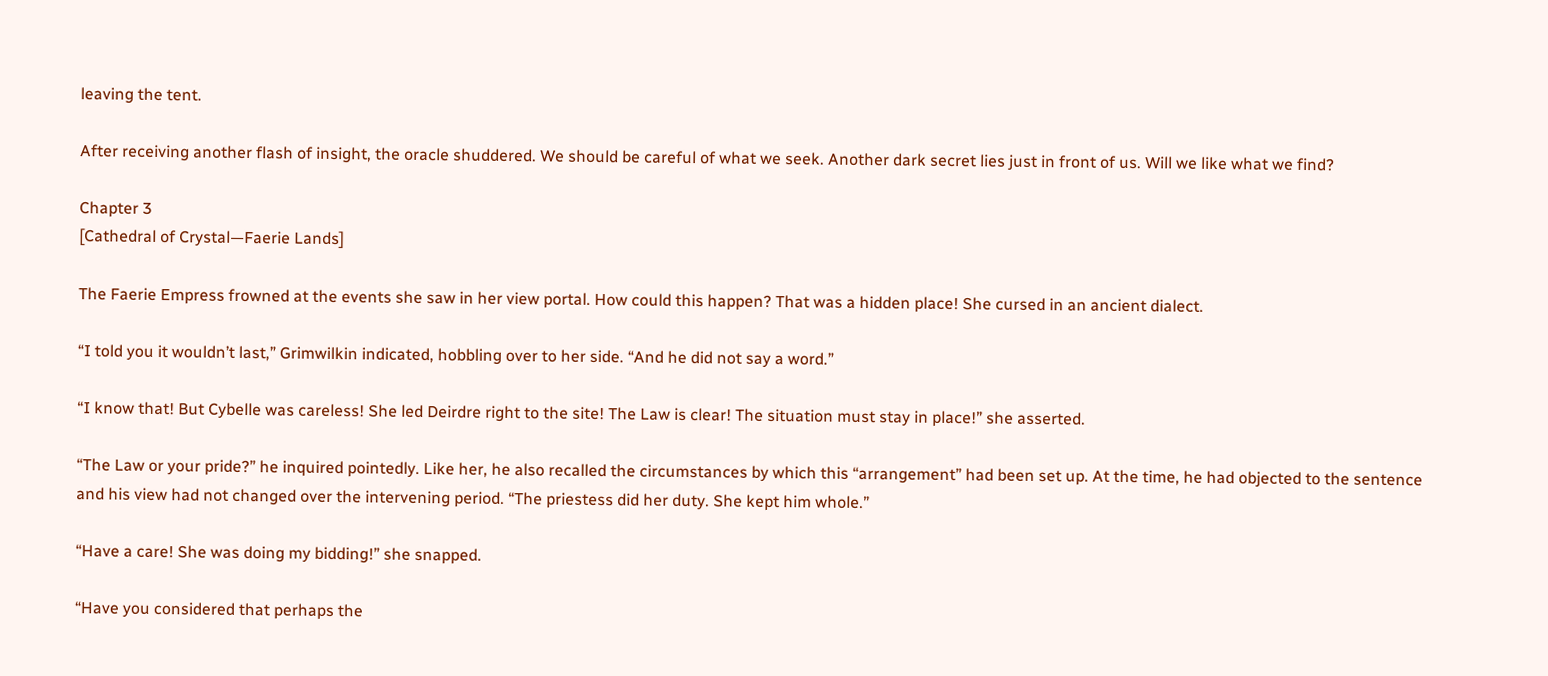leaving the tent.

After receiving another flash of insight, the oracle shuddered. We should be careful of what we seek. Another dark secret lies just in front of us. Will we like what we find?

Chapter 3
[Cathedral of Crystal—Faerie Lands]

The Faerie Empress frowned at the events she saw in her view portal. How could this happen? That was a hidden place! She cursed in an ancient dialect.

“I told you it wouldn’t last,” Grimwilkin indicated, hobbling over to her side. “And he did not say a word.”

“I know that! But Cybelle was careless! She led Deirdre right to the site! The Law is clear! The situation must stay in place!” she asserted.

“The Law or your pride?” he inquired pointedly. Like her, he also recalled the circumstances by which this “arrangement” had been set up. At the time, he had objected to the sentence and his view had not changed over the intervening period. “The priestess did her duty. She kept him whole.”

“Have a care! She was doing my bidding!” she snapped.

“Have you considered that perhaps the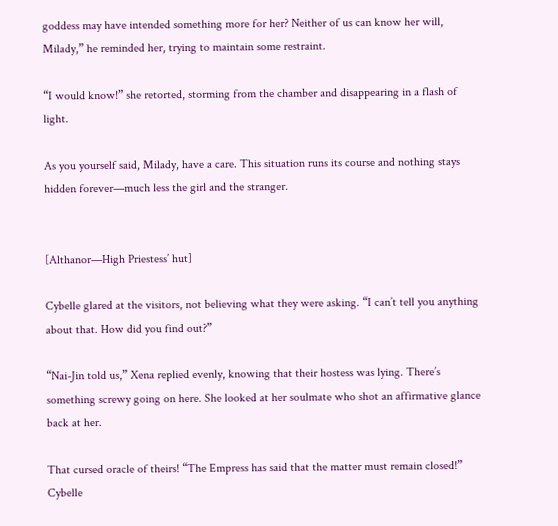goddess may have intended something more for her? Neither of us can know her will, Milady,” he reminded her, trying to maintain some restraint.

“I would know!” she retorted, storming from the chamber and disappearing in a flash of light.

As you yourself said, Milady, have a care. This situation runs its course and nothing stays hidden forever—much less the girl and the stranger.


[Althanor—High Priestess’ hut]

Cybelle glared at the visitors, not believing what they were asking. “I can’t tell you anything about that. How did you find out?”

“Nai-Jin told us,” Xena replied evenly, knowing that their hostess was lying. There’s something screwy going on here. She looked at her soulmate who shot an affirmative glance back at her.

That cursed oracle of theirs! “The Empress has said that the matter must remain closed!” Cybelle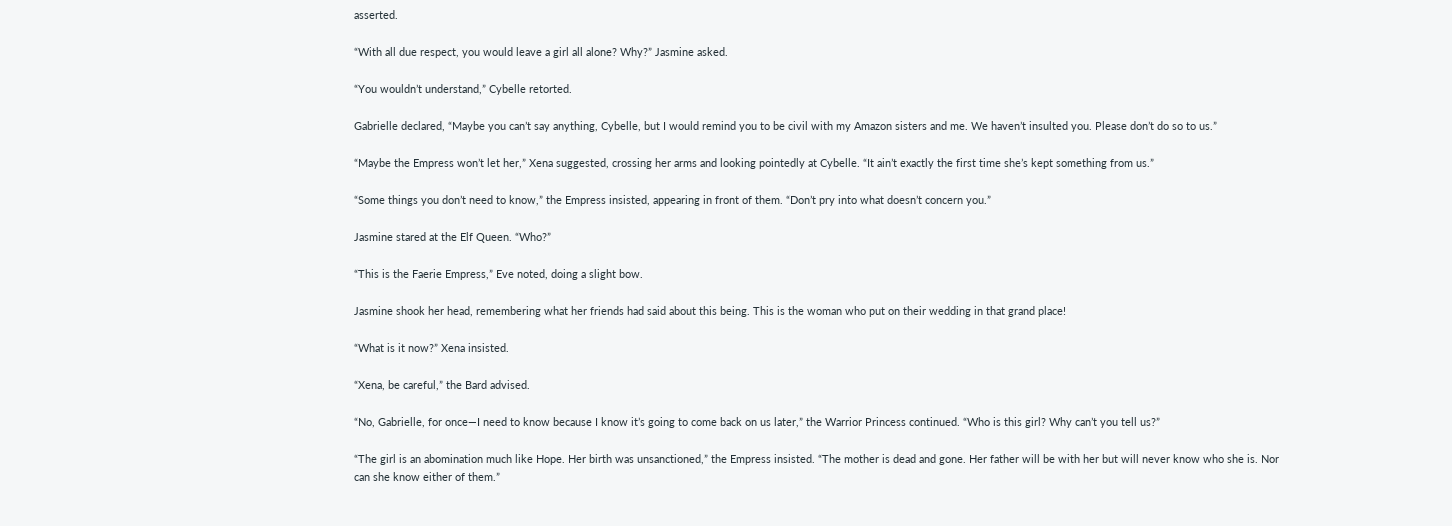asserted.

“With all due respect, you would leave a girl all alone? Why?” Jasmine asked.

“You wouldn’t understand,” Cybelle retorted.

Gabrielle declared, “Maybe you can’t say anything, Cybelle, but I would remind you to be civil with my Amazon sisters and me. We haven’t insulted you. Please don’t do so to us.”

“Maybe the Empress won’t let her,” Xena suggested, crossing her arms and looking pointedly at Cybelle. “It ain’t exactly the first time she’s kept something from us.”

“Some things you don’t need to know,” the Empress insisted, appearing in front of them. “Don’t pry into what doesn’t concern you.”

Jasmine stared at the Elf Queen. “Who?”

“This is the Faerie Empress,” Eve noted, doing a slight bow.

Jasmine shook her head, remembering what her friends had said about this being. This is the woman who put on their wedding in that grand place!

“What is it now?” Xena insisted.

“Xena, be careful,” the Bard advised.

“No, Gabrielle, for once—I need to know because I know it’s going to come back on us later,” the Warrior Princess continued. “Who is this girl? Why can’t you tell us?”

“The girl is an abomination much like Hope. Her birth was unsanctioned,” the Empress insisted. “The mother is dead and gone. Her father will be with her but will never know who she is. Nor can she know either of them.”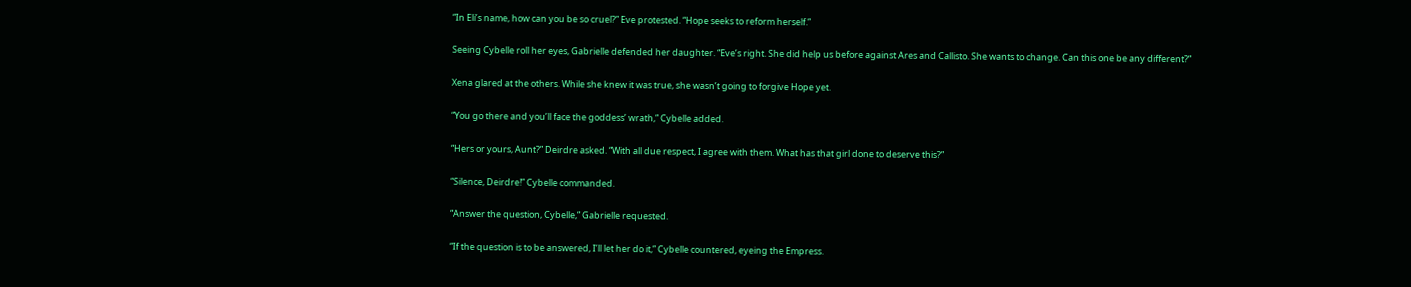“In Eli’s name, how can you be so cruel?” Eve protested. “Hope seeks to reform herself.”

Seeing Cybelle roll her eyes, Gabrielle defended her daughter. “Eve’s right. She did help us before against Ares and Callisto. She wants to change. Can this one be any different?”

Xena glared at the others. While she knew it was true, she wasn’t going to forgive Hope yet.

“You go there and you’ll face the goddess’ wrath,” Cybelle added.

“Hers or yours, Aunt?” Deirdre asked. “With all due respect, I agree with them. What has that girl done to deserve this?”

“Silence, Deirdre!” Cybelle commanded.

“Answer the question, Cybelle,” Gabrielle requested.

“If the question is to be answered, I’ll let her do it,” Cybelle countered, eyeing the Empress.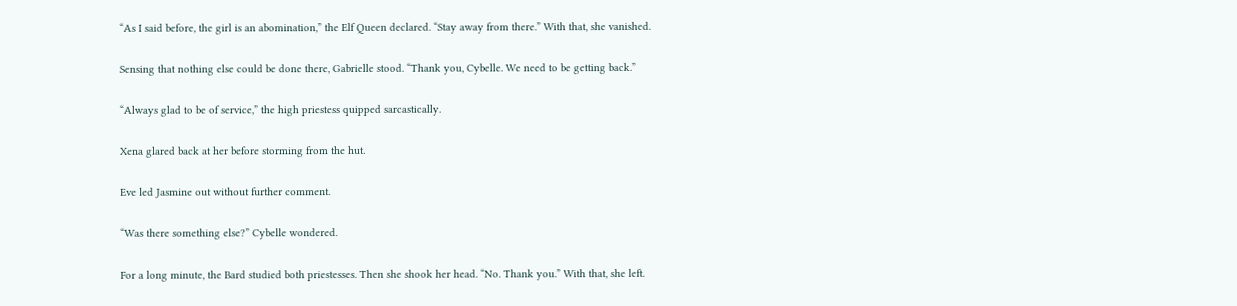“As I said before, the girl is an abomination,” the Elf Queen declared. “Stay away from there.” With that, she vanished.

Sensing that nothing else could be done there, Gabrielle stood. “Thank you, Cybelle. We need to be getting back.”

“Always glad to be of service,” the high priestess quipped sarcastically.

Xena glared back at her before storming from the hut.

Eve led Jasmine out without further comment.

“Was there something else?” Cybelle wondered.

For a long minute, the Bard studied both priestesses. Then she shook her head. “No. Thank you.” With that, she left.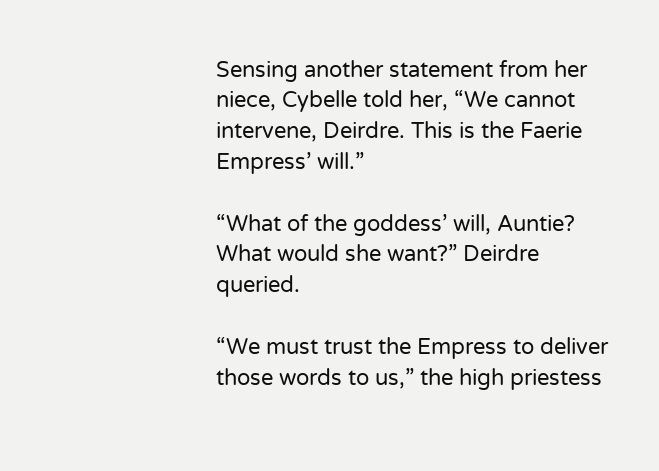Sensing another statement from her niece, Cybelle told her, “We cannot intervene, Deirdre. This is the Faerie Empress’ will.”

“What of the goddess’ will, Auntie? What would she want?” Deirdre queried.

“We must trust the Empress to deliver those words to us,” the high priestess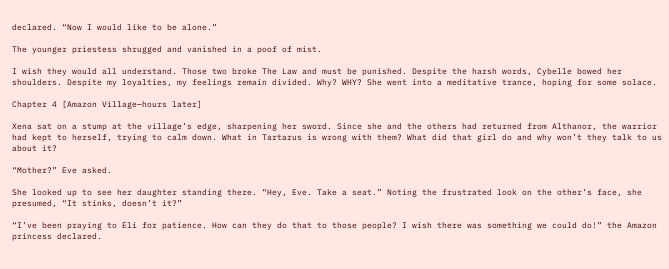declared. “Now I would like to be alone.”

The younger priestess shrugged and vanished in a poof of mist.

I wish they would all understand. Those two broke The Law and must be punished. Despite the harsh words, Cybelle bowed her shoulders. Despite my loyalties, my feelings remain divided. Why? WHY? She went into a meditative trance, hoping for some solace.

Chapter 4 [Amazon Village—hours later]

Xena sat on a stump at the village’s edge, sharpening her sword. Since she and the others had returned from Althanor, the warrior had kept to herself, trying to calm down. What in Tartarus is wrong with them? What did that girl do and why won’t they talk to us about it?

“Mother?” Eve asked.

She looked up to see her daughter standing there. “Hey, Eve. Take a seat.” Noting the frustrated look on the other’s face, she presumed, “It stinks, doesn’t it?”

“I’ve been praying to Eli for patience. How can they do that to those people? I wish there was something we could do!” the Amazon princess declared.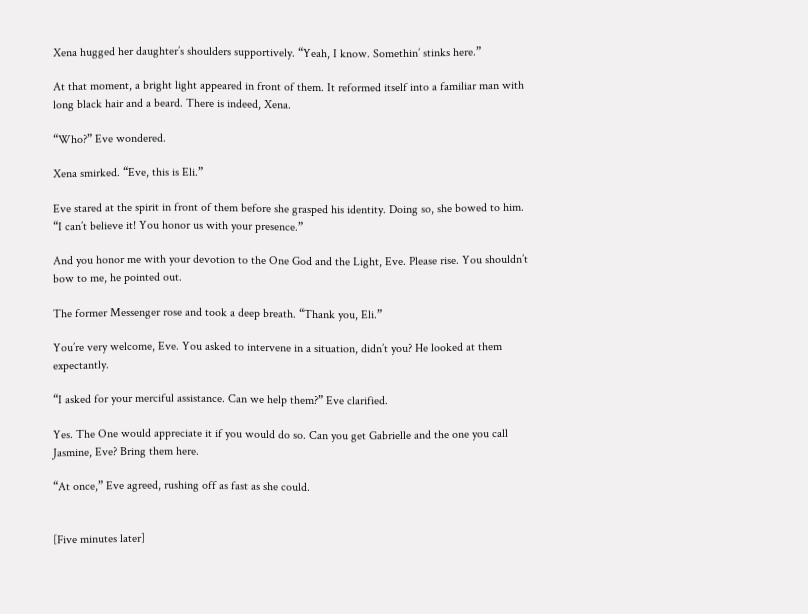Xena hugged her daughter’s shoulders supportively. “Yeah, I know. Somethin’ stinks here.”

At that moment, a bright light appeared in front of them. It reformed itself into a familiar man with long black hair and a beard. There is indeed, Xena.

“Who?” Eve wondered.

Xena smirked. “Eve, this is Eli.”

Eve stared at the spirit in front of them before she grasped his identity. Doing so, she bowed to him. “I can’t believe it! You honor us with your presence.”

And you honor me with your devotion to the One God and the Light, Eve. Please rise. You shouldn’t bow to me, he pointed out.

The former Messenger rose and took a deep breath. “Thank you, Eli.”

You’re very welcome, Eve. You asked to intervene in a situation, didn’t you? He looked at them expectantly.

“I asked for your merciful assistance. Can we help them?” Eve clarified.

Yes. The One would appreciate it if you would do so. Can you get Gabrielle and the one you call Jasmine, Eve? Bring them here.

“At once,” Eve agreed, rushing off as fast as she could.


[Five minutes later]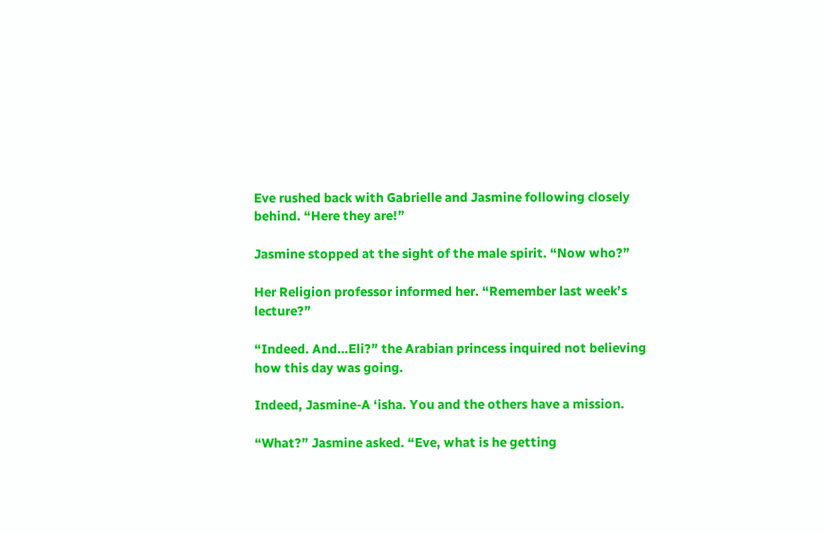Eve rushed back with Gabrielle and Jasmine following closely behind. “Here they are!”

Jasmine stopped at the sight of the male spirit. “Now who?”

Her Religion professor informed her. “Remember last week’s lecture?”

“Indeed. And…Eli?” the Arabian princess inquired not believing how this day was going.

Indeed, Jasmine-A ‘isha. You and the others have a mission.

“What?” Jasmine asked. “Eve, what is he getting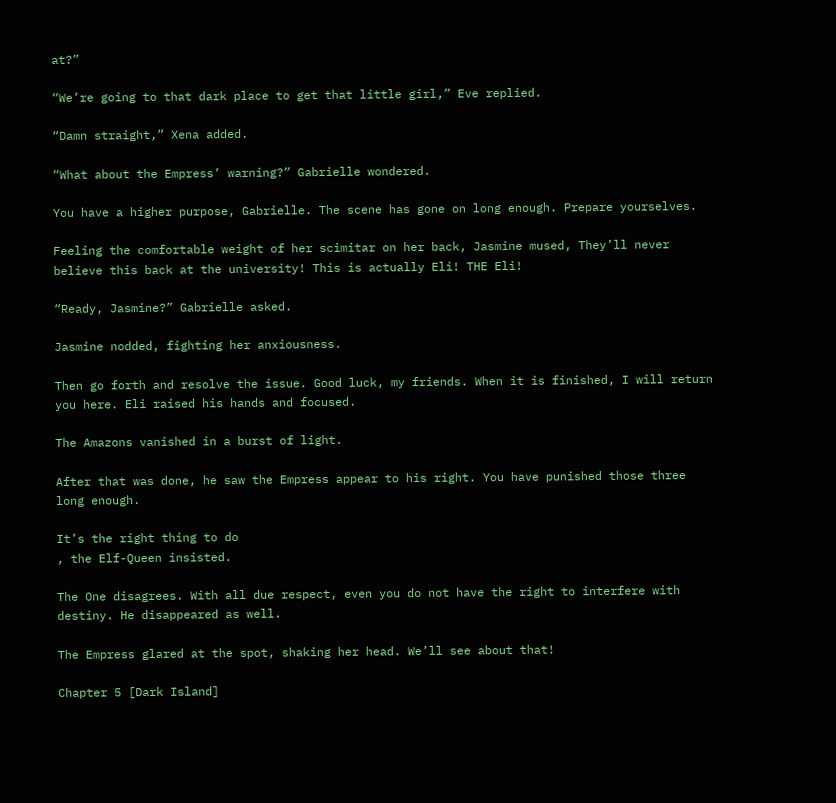at?”

“We’re going to that dark place to get that little girl,” Eve replied.

“Damn straight,” Xena added.

“What about the Empress’ warning?” Gabrielle wondered.

You have a higher purpose, Gabrielle. The scene has gone on long enough. Prepare yourselves.

Feeling the comfortable weight of her scimitar on her back, Jasmine mused, They’ll never believe this back at the university! This is actually Eli! THE Eli!

“Ready, Jasmine?” Gabrielle asked.

Jasmine nodded, fighting her anxiousness.

Then go forth and resolve the issue. Good luck, my friends. When it is finished, I will return you here. Eli raised his hands and focused.

The Amazons vanished in a burst of light.

After that was done, he saw the Empress appear to his right. You have punished those three long enough.

It’s the right thing to do
, the Elf-Queen insisted.

The One disagrees. With all due respect, even you do not have the right to interfere with destiny. He disappeared as well.

The Empress glared at the spot, shaking her head. We’ll see about that!

Chapter 5 [Dark Island]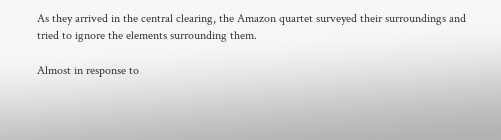As they arrived in the central clearing, the Amazon quartet surveyed their surroundings and tried to ignore the elements surrounding them.

Almost in response to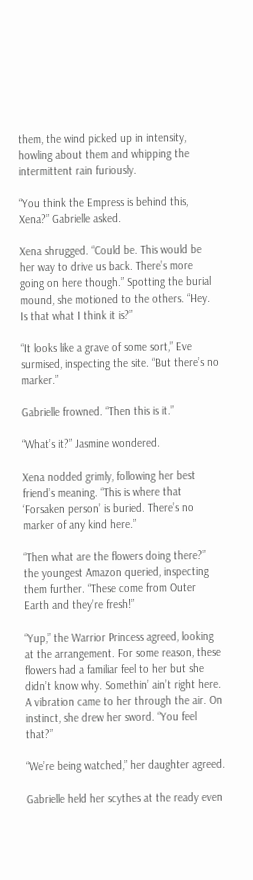them, the wind picked up in intensity, howling about them and whipping the intermittent rain furiously.

“You think the Empress is behind this, Xena?” Gabrielle asked.

Xena shrugged. “Could be. This would be her way to drive us back. There’s more going on here though.” Spotting the burial mound, she motioned to the others. “Hey. Is that what I think it is?”

“It looks like a grave of some sort,” Eve surmised, inspecting the site. “But there’s no marker.”

Gabrielle frowned. “Then this is it.”

“What’s it?” Jasmine wondered.

Xena nodded grimly, following her best friend’s meaning. “This is where that ‘Forsaken person’ is buried. There’s no marker of any kind here.”

“Then what are the flowers doing there?” the youngest Amazon queried, inspecting them further. “These come from Outer Earth and they’re fresh!”

“Yup,” the Warrior Princess agreed, looking at the arrangement. For some reason, these flowers had a familiar feel to her but she didn’t know why. Somethin’ ain’t right here. A vibration came to her through the air. On instinct, she drew her sword. “You feel that?”

“We’re being watched,” her daughter agreed.

Gabrielle held her scythes at the ready even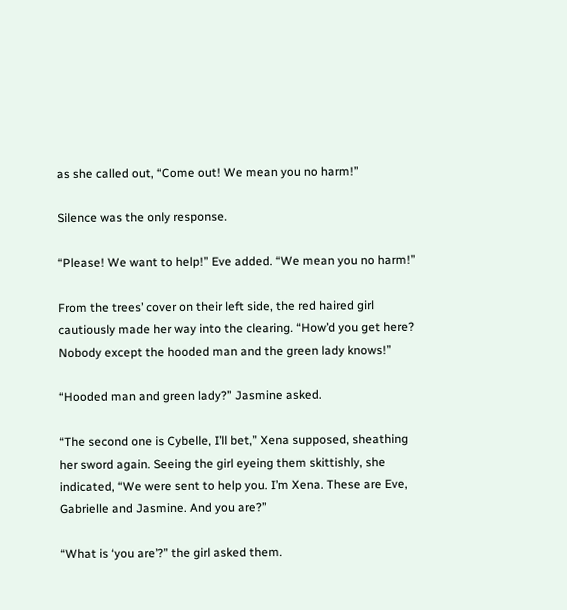as she called out, “Come out! We mean you no harm!”

Silence was the only response.

“Please! We want to help!” Eve added. “We mean you no harm!”

From the trees’ cover on their left side, the red haired girl cautiously made her way into the clearing. “How’d you get here? Nobody except the hooded man and the green lady knows!”

“Hooded man and green lady?” Jasmine asked.

“The second one is Cybelle, I’ll bet,” Xena supposed, sheathing her sword again. Seeing the girl eyeing them skittishly, she indicated, “We were sent to help you. I’m Xena. These are Eve, Gabrielle and Jasmine. And you are?”

“What is ‘you are’?” the girl asked them.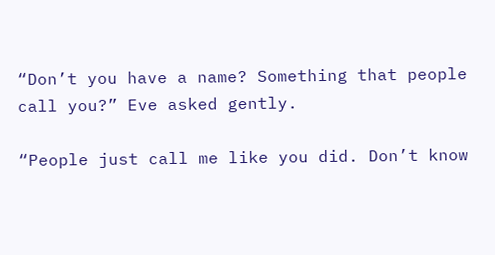“Don’t you have a name? Something that people call you?” Eve asked gently.

“People just call me like you did. Don’t know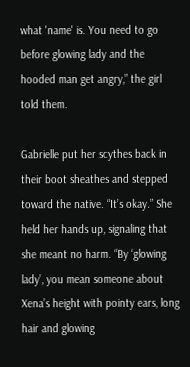what 'name' is. You need to go before glowing lady and the hooded man get angry,” the girl told them.

Gabrielle put her scythes back in their boot sheathes and stepped toward the native. “It’s okay.” She held her hands up, signaling that she meant no harm. “By ‘glowing lady’, you mean someone about Xena’s height with pointy ears, long hair and glowing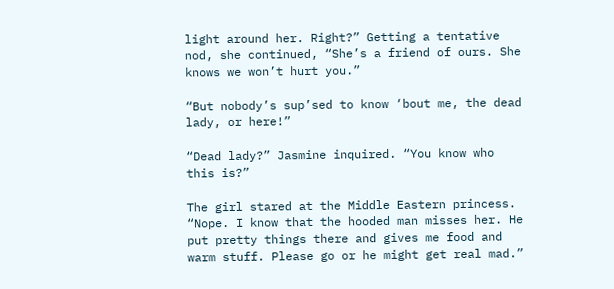light around her. Right?” Getting a tentative nod, she continued, “She’s a friend of ours. She knows we won’t hurt you.”

“But nobody’s sup’sed to know ‘bout me, the dead lady, or here!”

“Dead lady?” Jasmine inquired. “You know who this is?”

The girl stared at the Middle Eastern princess. “Nope. I know that the hooded man misses her. He put pretty things there and gives me food and warm stuff. Please go or he might get real mad.”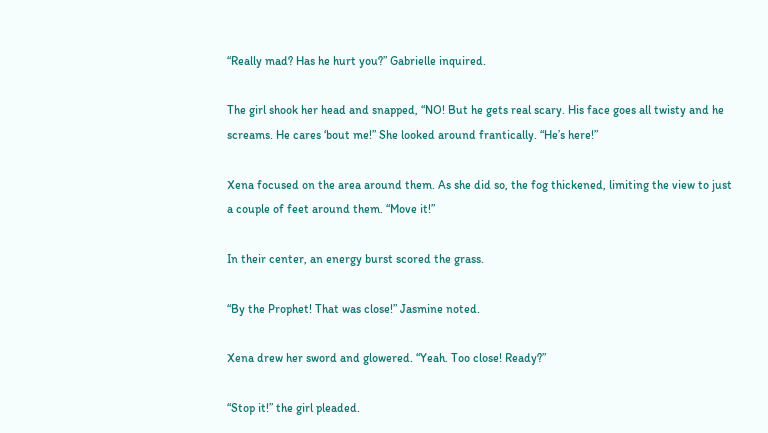“Really mad? Has he hurt you?” Gabrielle inquired.

The girl shook her head and snapped, “NO! But he gets real scary. His face goes all twisty and he screams. He cares ‘bout me!” She looked around frantically. “He’s here!”

Xena focused on the area around them. As she did so, the fog thickened, limiting the view to just a couple of feet around them. “Move it!”

In their center, an energy burst scored the grass.

“By the Prophet! That was close!” Jasmine noted.

Xena drew her sword and glowered. “Yeah. Too close! Ready?”

“Stop it!” the girl pleaded.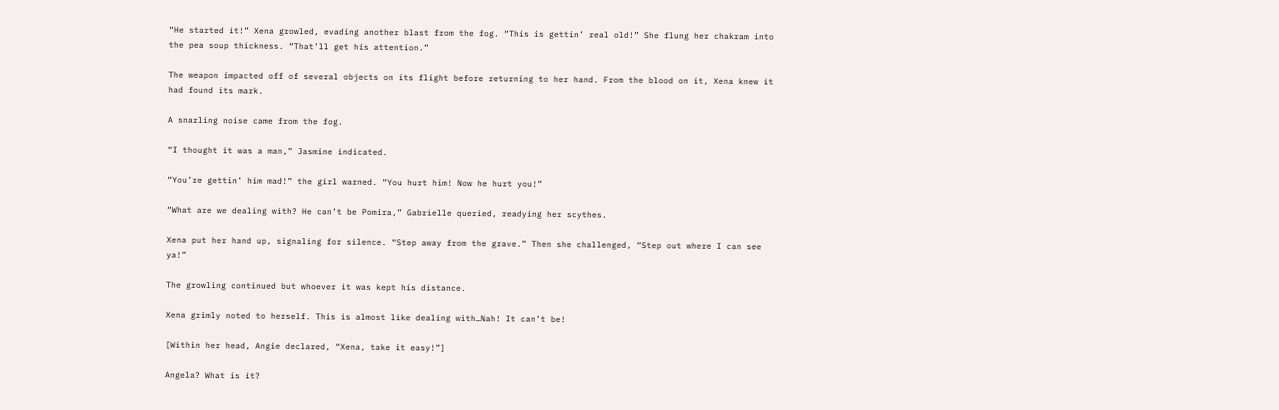“He started it!” Xena growled, evading another blast from the fog. “This is gettin’ real old!” She flung her chakram into the pea soup thickness. “That’ll get his attention.”

The weapon impacted off of several objects on its flight before returning to her hand. From the blood on it, Xena knew it had found its mark.

A snarling noise came from the fog.

“I thought it was a man,” Jasmine indicated.

“You’re gettin’ him mad!” the girl warned. “You hurt him! Now he hurt you!”

“What are we dealing with? He can’t be Pomira,” Gabrielle queried, readying her scythes.

Xena put her hand up, signaling for silence. “Step away from the grave.” Then she challenged, “Step out where I can see ya!”

The growling continued but whoever it was kept his distance.

Xena grimly noted to herself. This is almost like dealing with…Nah! It can’t be!

[Within her head, Angie declared, “Xena, take it easy!”]

Angela? What is it?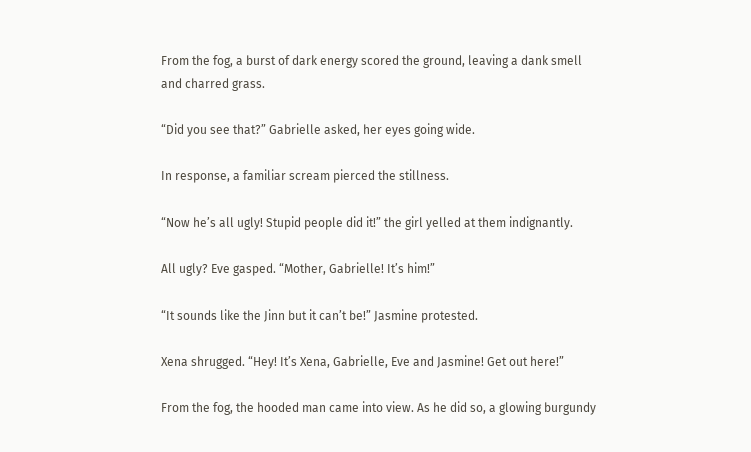From the fog, a burst of dark energy scored the ground, leaving a dank smell and charred grass.

“Did you see that?” Gabrielle asked, her eyes going wide.

In response, a familiar scream pierced the stillness.

“Now he’s all ugly! Stupid people did it!” the girl yelled at them indignantly.

All ugly? Eve gasped. “Mother, Gabrielle! It’s him!”

“It sounds like the Jinn but it can’t be!” Jasmine protested.

Xena shrugged. “Hey! It’s Xena, Gabrielle, Eve and Jasmine! Get out here!”

From the fog, the hooded man came into view. As he did so, a glowing burgundy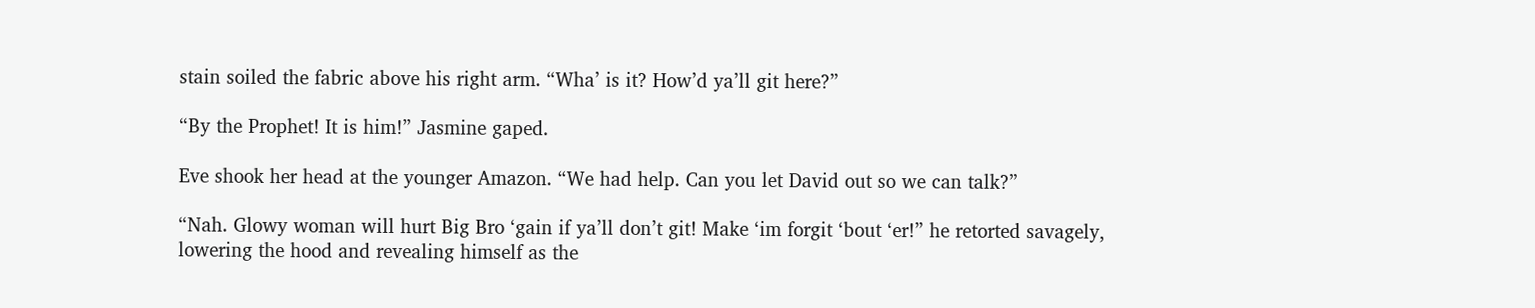stain soiled the fabric above his right arm. “Wha’ is it? How’d ya’ll git here?”

“By the Prophet! It is him!” Jasmine gaped.

Eve shook her head at the younger Amazon. “We had help. Can you let David out so we can talk?”

“Nah. Glowy woman will hurt Big Bro ‘gain if ya’ll don’t git! Make ‘im forgit ‘bout ‘er!” he retorted savagely, lowering the hood and revealing himself as the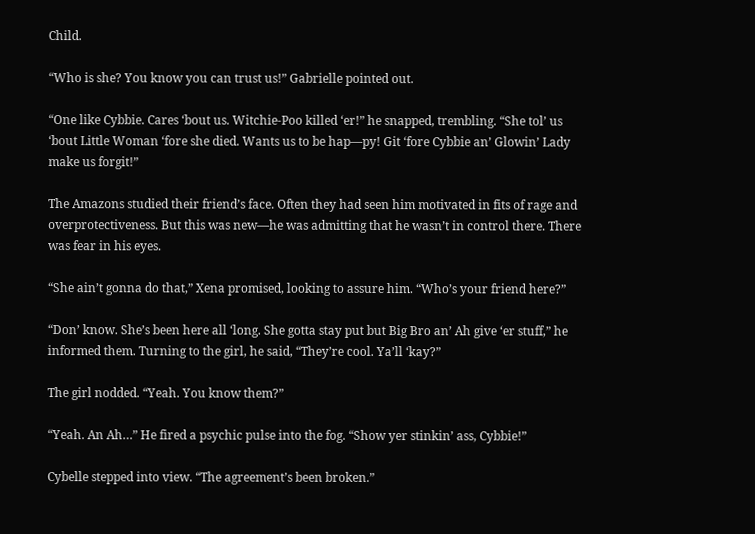Child.

“Who is she? You know you can trust us!” Gabrielle pointed out.

“One like Cybbie. Cares ‘bout us. Witchie-Poo killed ‘er!” he snapped, trembling. “She tol’ us ‘bout Little Woman ‘fore she died. Wants us to be hap—py! Git ‘fore Cybbie an’ Glowin’ Lady make us forgit!”

The Amazons studied their friend’s face. Often they had seen him motivated in fits of rage and overprotectiveness. But this was new—he was admitting that he wasn’t in control there. There was fear in his eyes.

“She ain’t gonna do that,” Xena promised, looking to assure him. “Who’s your friend here?”

“Don’ know. She’s been here all ‘long. She gotta stay put but Big Bro an’ Ah give ‘er stuff,” he informed them. Turning to the girl, he said, “They’re cool. Ya’ll ‘kay?”

The girl nodded. “Yeah. You know them?”

“Yeah. An Ah…” He fired a psychic pulse into the fog. “Show yer stinkin’ ass, Cybbie!”

Cybelle stepped into view. “The agreement’s been broken.”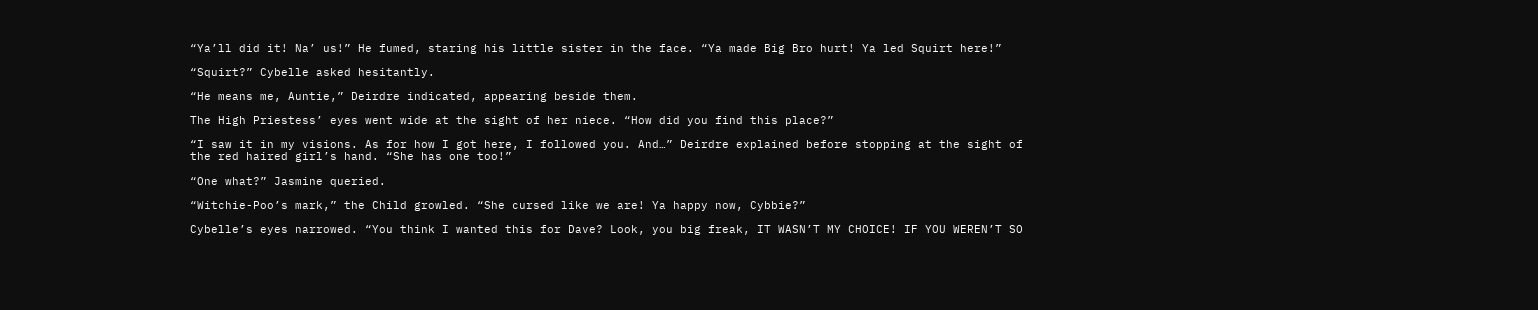“Ya’ll did it! Na’ us!” He fumed, staring his little sister in the face. “Ya made Big Bro hurt! Ya led Squirt here!”

“Squirt?” Cybelle asked hesitantly.

“He means me, Auntie,” Deirdre indicated, appearing beside them.

The High Priestess’ eyes went wide at the sight of her niece. “How did you find this place?”

“I saw it in my visions. As for how I got here, I followed you. And…” Deirdre explained before stopping at the sight of the red haired girl’s hand. “She has one too!”

“One what?” Jasmine queried.

“Witchie-Poo’s mark,” the Child growled. “She cursed like we are! Ya happy now, Cybbie?”

Cybelle’s eyes narrowed. “You think I wanted this for Dave? Look, you big freak, IT WASN’T MY CHOICE! IF YOU WEREN’T SO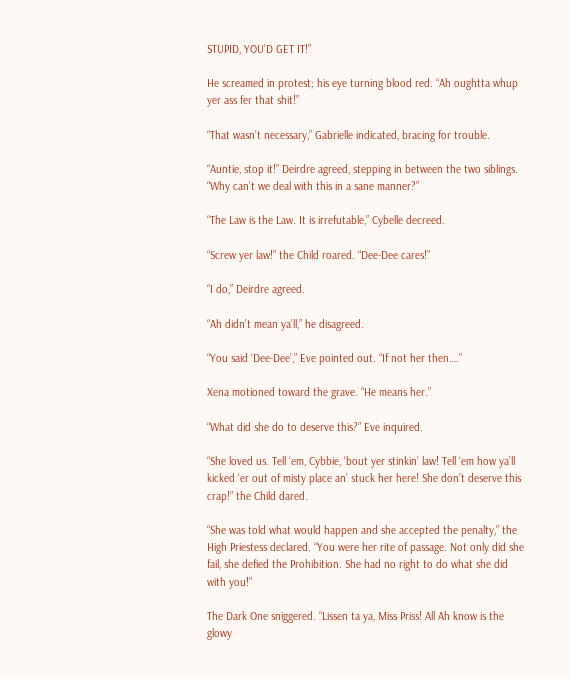STUPID, YOU’D GET IT!”

He screamed in protest; his eye turning blood red. “Ah oughtta whup yer ass fer that shit!”

“That wasn’t necessary,” Gabrielle indicated, bracing for trouble.

“Auntie, stop it!” Deirdre agreed, stepping in between the two siblings. “Why can’t we deal with this in a sane manner?”

“The Law is the Law. It is irrefutable,” Cybelle decreed.

“Screw yer law!” the Child roared. “Dee-Dee cares!”

“I do,” Deirdre agreed.

“Ah didn’t mean ya’ll,” he disagreed.

“You said ‘Dee-Dee’,” Eve pointed out. “If not her then….”

Xena motioned toward the grave. “He means her.”

“What did she do to deserve this?” Eve inquired.

“She loved us. Tell ‘em, Cybbie, ‘bout yer stinkin’ law! Tell ‘em how ya’ll kicked ‘er out of misty place an’ stuck her here! She don’t deserve this crap!” the Child dared.

“She was told what would happen and she accepted the penalty,” the High Priestess declared. “You were her rite of passage. Not only did she fail, she defied the Prohibition. She had no right to do what she did with you!”

The Dark One sniggered. “Lissen ta ya, Miss Priss! All Ah know is the glowy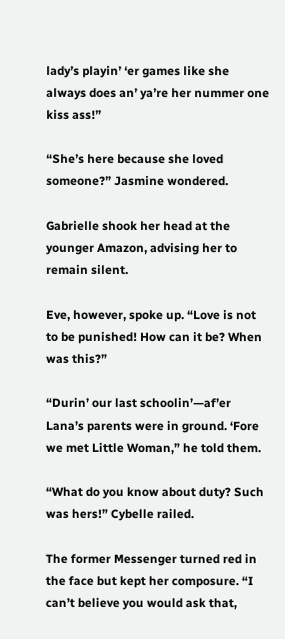lady’s playin’ ‘er games like she always does an’ ya’re her nummer one kiss ass!”

“She’s here because she loved someone?” Jasmine wondered.

Gabrielle shook her head at the younger Amazon, advising her to remain silent.

Eve, however, spoke up. “Love is not to be punished! How can it be? When was this?”

“Durin’ our last schoolin’—af’er Lana’s parents were in ground. ‘Fore we met Little Woman,” he told them.

“What do you know about duty? Such was hers!” Cybelle railed.

The former Messenger turned red in the face but kept her composure. “I can’t believe you would ask that,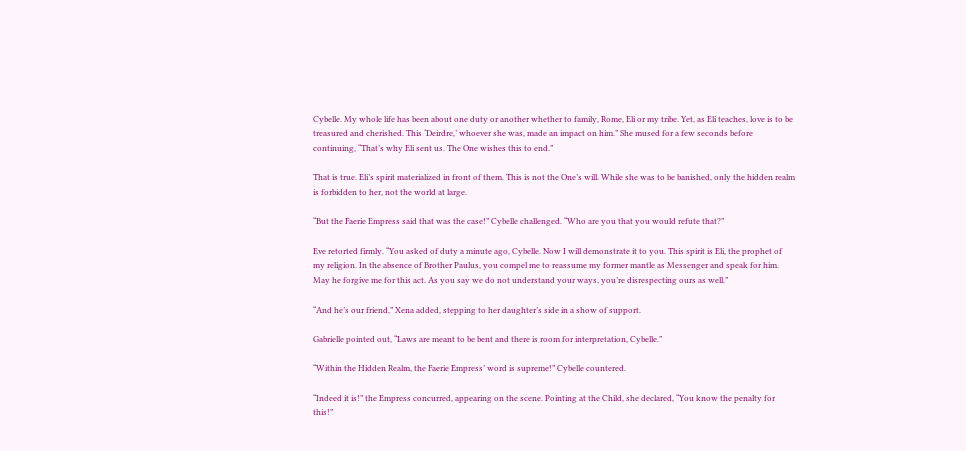Cybelle. My whole life has been about one duty or another whether to family, Rome, Eli or my tribe. Yet, as Eli teaches, love is to be treasured and cherished. This ‘Deirdre,’ whoever she was, made an impact on him.” She mused for a few seconds before continuing, “That’s why Eli sent us. The One wishes this to end.”

That is true. Eli’s spirit materialized in front of them. This is not the One’s will. While she was to be banished, only the hidden realm is forbidden to her, not the world at large.

“But the Faerie Empress said that was the case!” Cybelle challenged. “Who are you that you would refute that?”

Eve retorted firmly. “You asked of duty a minute ago, Cybelle. Now I will demonstrate it to you. This spirit is Eli, the prophet of my religion. In the absence of Brother Paulus, you compel me to reassume my former mantle as Messenger and speak for him. May he forgive me for this act. As you say we do not understand your ways, you’re disrespecting ours as well.”

“And he’s our friend,” Xena added, stepping to her daughter’s side in a show of support.

Gabrielle pointed out, “Laws are meant to be bent and there is room for interpretation, Cybelle.”

“Within the Hidden Realm, the Faerie Empress’ word is supreme!” Cybelle countered.

“Indeed it is!” the Empress concurred, appearing on the scene. Pointing at the Child, she declared, “You know the penalty for this!”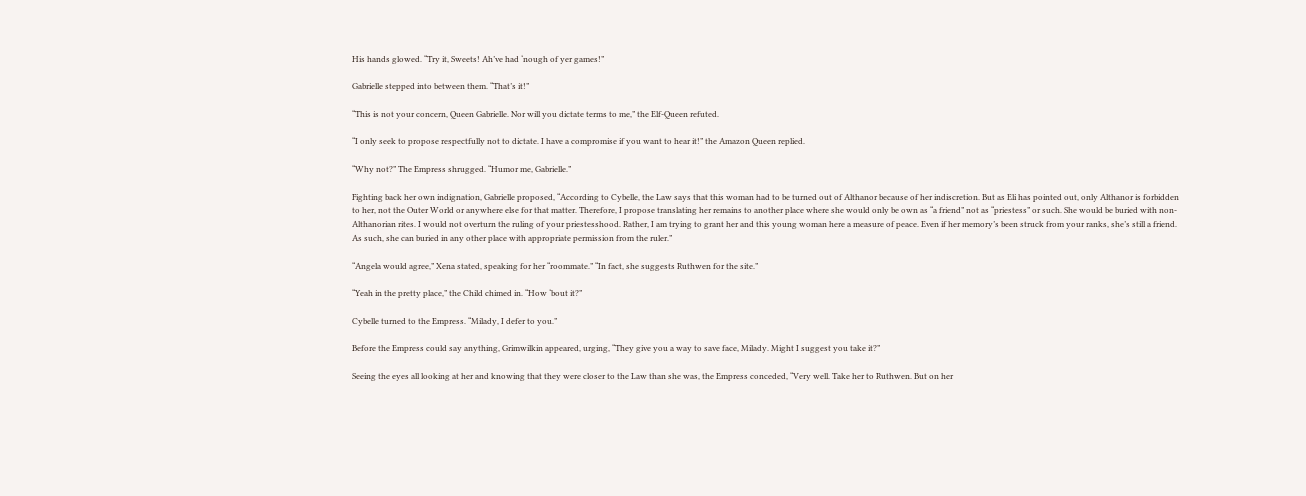His hands glowed. “Try it, Sweets! Ah’ve had ‘nough of yer games!”

Gabrielle stepped into between them. “That’s it!”

“This is not your concern, Queen Gabrielle. Nor will you dictate terms to me,” the Elf-Queen refuted.

“I only seek to propose respectfully not to dictate. I have a compromise if you want to hear it!” the Amazon Queen replied.

“Why not?” The Empress shrugged. “Humor me, Gabrielle.”

Fighting back her own indignation, Gabrielle proposed, “According to Cybelle, the Law says that this woman had to be turned out of Althanor because of her indiscretion. But as Eli has pointed out, only Althanor is forbidden to her, not the Outer World or anywhere else for that matter. Therefore, I propose translating her remains to another place where she would only be own as “a friend” not as “priestess” or such. She would be buried with non-Althanorian rites. I would not overturn the ruling of your priestesshood. Rather, I am trying to grant her and this young woman here a measure of peace. Even if her memory’s been struck from your ranks, she’s still a friend. As such, she can buried in any other place with appropriate permission from the ruler.”

“Angela would agree,” Xena stated, speaking for her “roommate.” “In fact, she suggests Ruthwen for the site.”

“Yeah in the pretty place,” the Child chimed in. “How ‘bout it?”

Cybelle turned to the Empress. “Milady, I defer to you.”

Before the Empress could say anything, Grimwilkin appeared, urging, “They give you a way to save face, Milady. Might I suggest you take it?”

Seeing the eyes all looking at her and knowing that they were closer to the Law than she was, the Empress conceded, “Very well. Take her to Ruthwen. But on her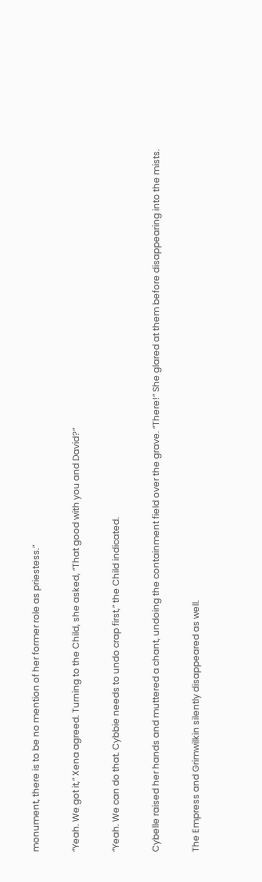monument, there is to be no mention of her former role as priestess.”

“Yeah. We got it,” Xena agreed. Turning to the Child, she asked, “That good with you and David?”

“Yeah. We can do that. Cybbie needs to undo crap first,” the Child indicated.

Cybelle raised her hands and muttered a chant, undoing the containment field over the grave. “There!” She glared at them before disappearing into the mists.

The Empress and Grimwilkin silently disappeared as well.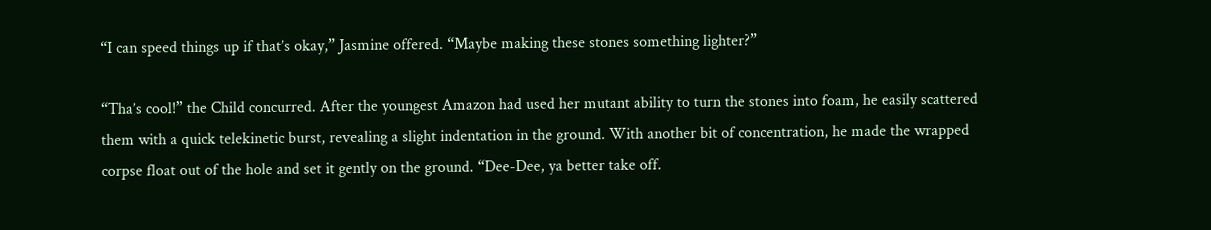“I can speed things up if that’s okay,” Jasmine offered. “Maybe making these stones something lighter?”

“Tha’s cool!” the Child concurred. After the youngest Amazon had used her mutant ability to turn the stones into foam, he easily scattered them with a quick telekinetic burst, revealing a slight indentation in the ground. With another bit of concentration, he made the wrapped corpse float out of the hole and set it gently on the ground. “Dee-Dee, ya better take off.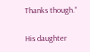Thanks though.”

His daughter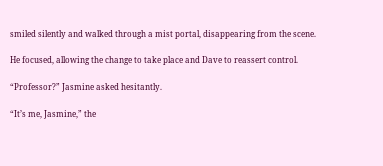smiled silently and walked through a mist portal, disappearing from the scene.

He focused, allowing the change to take place and Dave to reassert control.

“Professor?” Jasmine asked hesitantly.

“It’s me, Jasmine,” the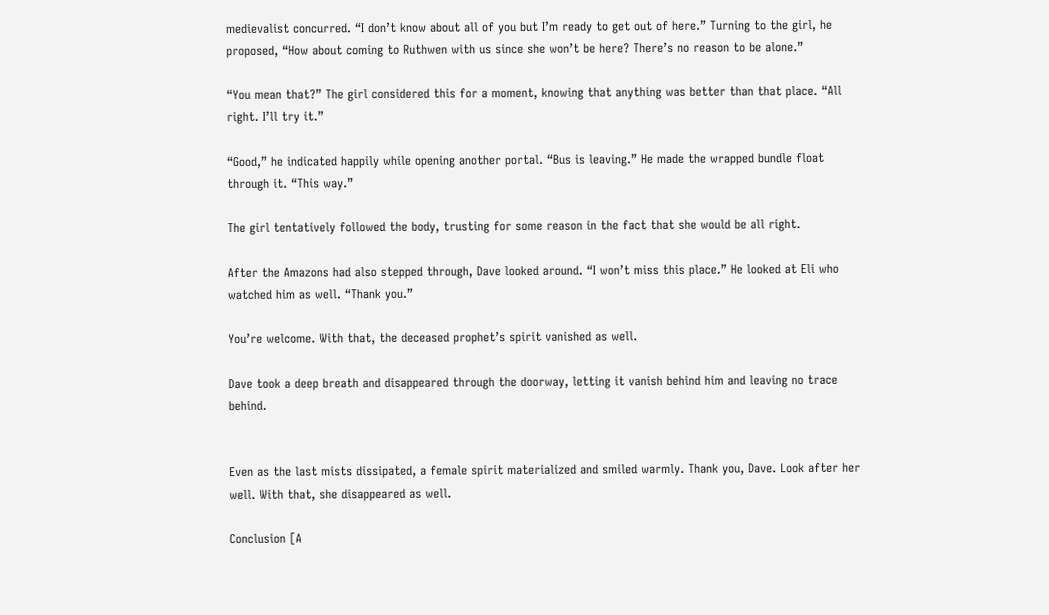medievalist concurred. “I don’t know about all of you but I’m ready to get out of here.” Turning to the girl, he proposed, “How about coming to Ruthwen with us since she won’t be here? There’s no reason to be alone.”

“You mean that?” The girl considered this for a moment, knowing that anything was better than that place. “All right. I’ll try it.”

“Good,” he indicated happily while opening another portal. “Bus is leaving.” He made the wrapped bundle float through it. “This way.”

The girl tentatively followed the body, trusting for some reason in the fact that she would be all right.

After the Amazons had also stepped through, Dave looked around. “I won’t miss this place.” He looked at Eli who watched him as well. “Thank you.”

You’re welcome. With that, the deceased prophet’s spirit vanished as well.

Dave took a deep breath and disappeared through the doorway, letting it vanish behind him and leaving no trace behind.


Even as the last mists dissipated, a female spirit materialized and smiled warmly. Thank you, Dave. Look after her well. With that, she disappeared as well.

Conclusion [A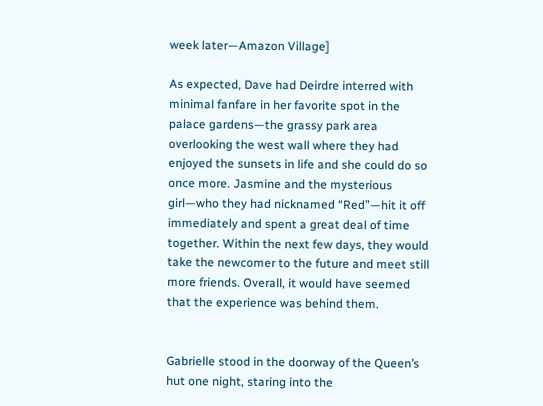week later—Amazon Village]

As expected, Dave had Deirdre interred with minimal fanfare in her favorite spot in the palace gardens—the grassy park area overlooking the west wall where they had enjoyed the sunsets in life and she could do so once more. Jasmine and the mysterious girl—who they had nicknamed “Red”—hit it off immediately and spent a great deal of time together. Within the next few days, they would take the newcomer to the future and meet still more friends. Overall, it would have seemed that the experience was behind them.


Gabrielle stood in the doorway of the Queen’s hut one night, staring into the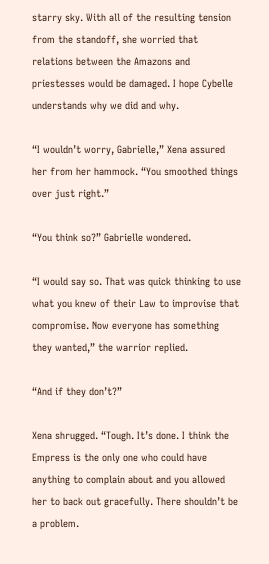starry sky. With all of the resulting tension from the standoff, she worried that relations between the Amazons and priestesses would be damaged. I hope Cybelle understands why we did and why.

“I wouldn’t worry, Gabrielle,” Xena assured her from her hammock. “You smoothed things over just right.”

“You think so?” Gabrielle wondered.

“I would say so. That was quick thinking to use what you knew of their Law to improvise that compromise. Now everyone has something they wanted,” the warrior replied.

“And if they don’t?”

Xena shrugged. “Tough. It’s done. I think the Empress is the only one who could have anything to complain about and you allowed her to back out gracefully. There shouldn’t be a problem.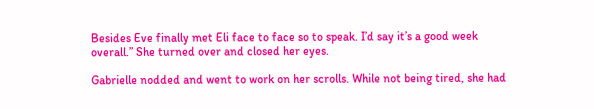Besides Eve finally met Eli face to face so to speak. I’d say it’s a good week overall.” She turned over and closed her eyes.

Gabrielle nodded and went to work on her scrolls. While not being tired, she had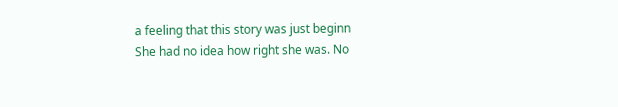a feeling that this story was just beginn
She had no idea how right she was. No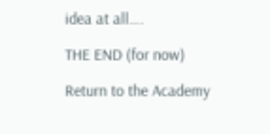idea at all….

THE END (for now)

Return to the Academy